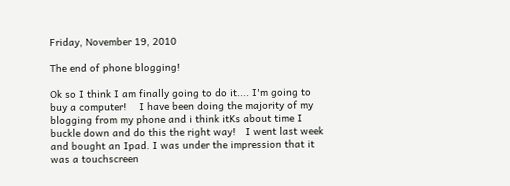Friday, November 19, 2010

The end of phone blogging!

Ok so I think I am finally going to do it.... I'm going to buy a computer!    I have been doing the majority of my blogging from my phone and i think itKs about time I buckle down and do this the right way!   I went last week and bought an Ipad. I was under the impression that it was a touchscreen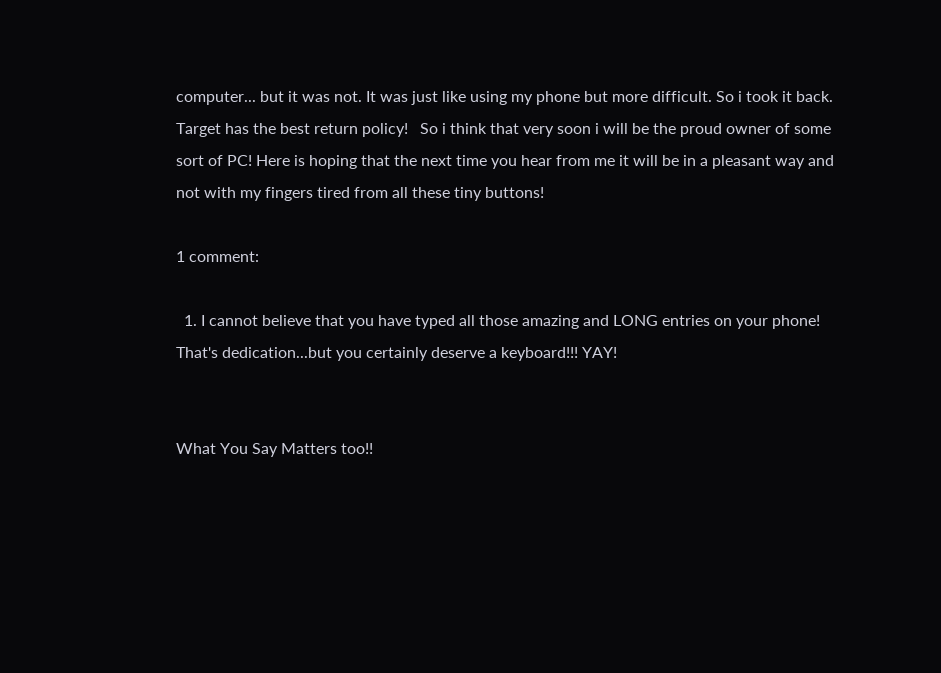computer... but it was not. It was just like using my phone but more difficult. So i took it back. Target has the best return policy!   So i think that very soon i will be the proud owner of some sort of PC! Here is hoping that the next time you hear from me it will be in a pleasant way and not with my fingers tired from all these tiny buttons!

1 comment:

  1. I cannot believe that you have typed all those amazing and LONG entries on your phone! That's dedication...but you certainly deserve a keyboard!!! YAY!


What You Say Matters too!!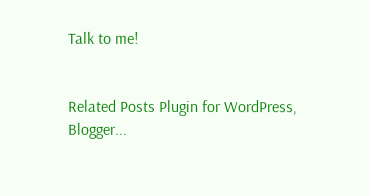Talk to me!


Related Posts Plugin for WordPress, Blogger...